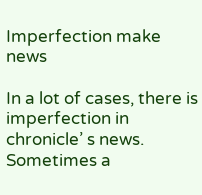Imperfection make news

In a lot of cases, there is imperfection in chronicle’ s news. Sometimes a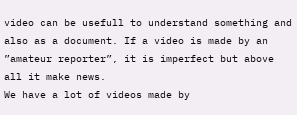video can be usefull to understand something and also as a document. If a video is made by an ”amateur reporter”, it is imperfect but above all it make news.
We have a lot of videos made by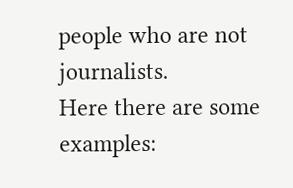people who are not journalists.
Here there are some examples: